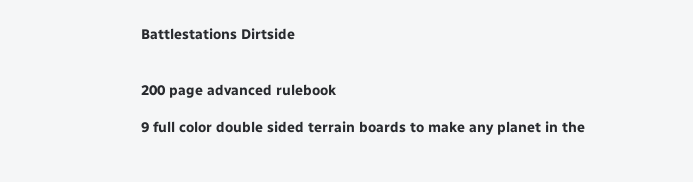Battlestations Dirtside


200 page advanced rulebook

9 full color double sided terrain boards to make any planet in the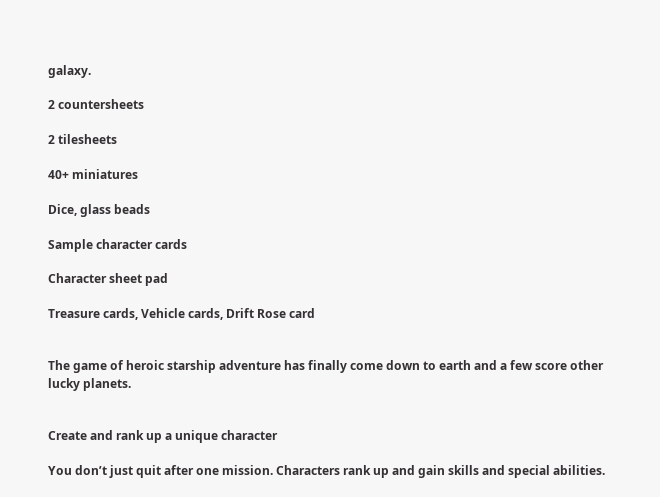galaxy.

2 countersheets

2 tilesheets

40+ miniatures

Dice, glass beads

Sample character cards

Character sheet pad

Treasure cards, Vehicle cards, Drift Rose card


The game of heroic starship adventure has finally come down to earth and a few score other lucky planets.


Create and rank up a unique character

You don’t just quit after one mission. Characters rank up and gain skills and special abilities.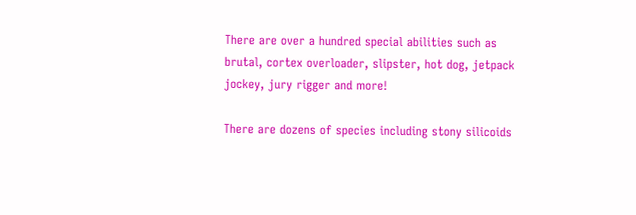There are over a hundred special abilities such as brutal, cortex overloader, slipster, hot dog, jetpack jockey, jury rigger and more!

There are dozens of species including stony silicoids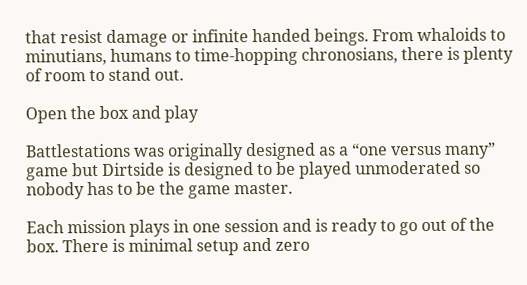that resist damage or infinite handed beings. From whaloids to minutians, humans to time-hopping chronosians, there is plenty of room to stand out.

Open the box and play

Battlestations was originally designed as a “one versus many” game but Dirtside is designed to be played unmoderated so nobody has to be the game master.

Each mission plays in one session and is ready to go out of the box. There is minimal setup and zero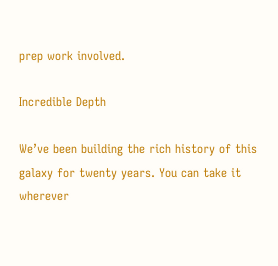prep work involved.

Incredible Depth

We’ve been building the rich history of this galaxy for twenty years. You can take it wherever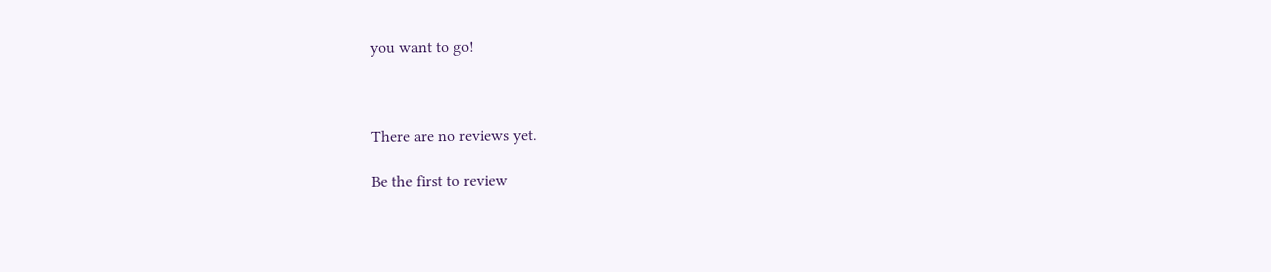you want to go!



There are no reviews yet.

Be the first to review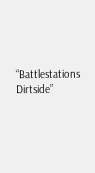“Battlestations Dirtside”